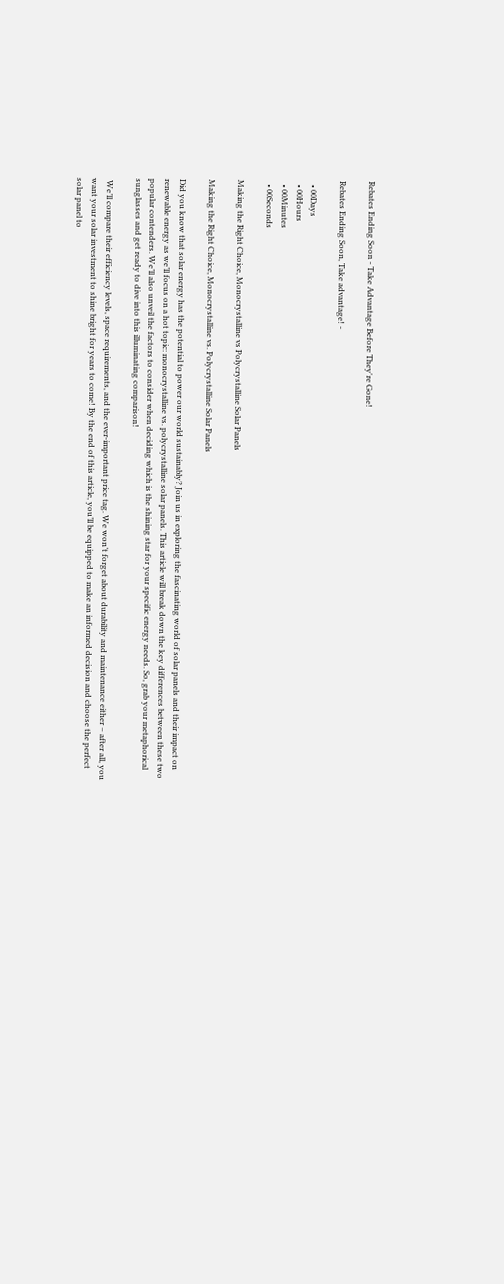Rebates Ending Soon - Take Advantage Before They're Gone!

Rebates Ending Soon, Take advantage! -

  • 00Days
  • 00Hours
  • 00Minutes
  • 00Seconds

Making the Right Choice, Monocrystalline vs Polycrystalline Solar Panels

Making the Right Choice, Monocrystalline vs. Polycrystalline Solar Panels

Did you know that solar energy has the potential to power our world sustainably? Join us in exploring the fascinating world of solar panels and their impact on renewable energy as we’ll focus on a hot topic: monocrystalline vs. polycrystalline solar panels. This article will break down the key differences between these two popular contenders. We’ll also unveil the factors to consider when deciding which is the shining star for your specific energy needs. So, grab your metaphorical sunglasses and get ready to dive into this illuminating comparison!

 We’ll compare their efficiency levels, space requirements, and the ever-important price tag. We won’t forget about durability and maintenance either – after all, you want your solar investment to shine bright for years to come! By the end of this article, you’ll be equipped to make an informed decision and choose the perfect solar panel to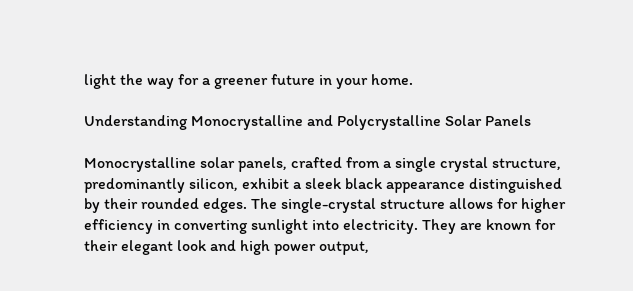light the way for a greener future in your home.

Understanding Monocrystalline and Polycrystalline Solar Panels

Monocrystalline solar panels, crafted from a single crystal structure, predominantly silicon, exhibit a sleek black appearance distinguished by their rounded edges. The single-crystal structure allows for higher efficiency in converting sunlight into electricity. They are known for their elegant look and high power output,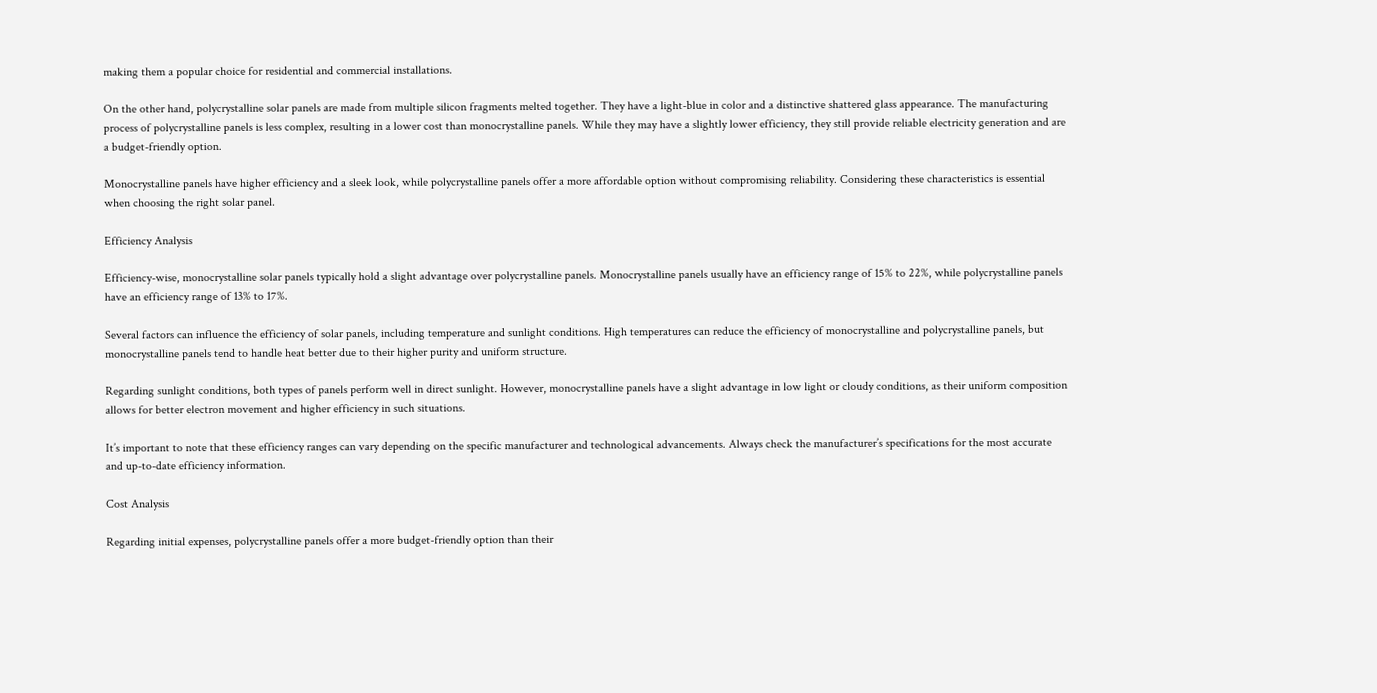making them a popular choice for residential and commercial installations.

On the other hand, polycrystalline solar panels are made from multiple silicon fragments melted together. They have a light-blue in color and a distinctive shattered glass appearance. The manufacturing process of polycrystalline panels is less complex, resulting in a lower cost than monocrystalline panels. While they may have a slightly lower efficiency, they still provide reliable electricity generation and are a budget-friendly option.

Monocrystalline panels have higher efficiency and a sleek look, while polycrystalline panels offer a more affordable option without compromising reliability. Considering these characteristics is essential when choosing the right solar panel.

Efficiency Analysis

Efficiency-wise, monocrystalline solar panels typically hold a slight advantage over polycrystalline panels. Monocrystalline panels usually have an efficiency range of 15% to 22%, while polycrystalline panels have an efficiency range of 13% to 17%.

Several factors can influence the efficiency of solar panels, including temperature and sunlight conditions. High temperatures can reduce the efficiency of monocrystalline and polycrystalline panels, but monocrystalline panels tend to handle heat better due to their higher purity and uniform structure.

Regarding sunlight conditions, both types of panels perform well in direct sunlight. However, monocrystalline panels have a slight advantage in low light or cloudy conditions, as their uniform composition allows for better electron movement and higher efficiency in such situations.

It’s important to note that these efficiency ranges can vary depending on the specific manufacturer and technological advancements. Always check the manufacturer’s specifications for the most accurate and up-to-date efficiency information.

Cost Analysis

Regarding initial expenses, polycrystalline panels offer a more budget-friendly option than their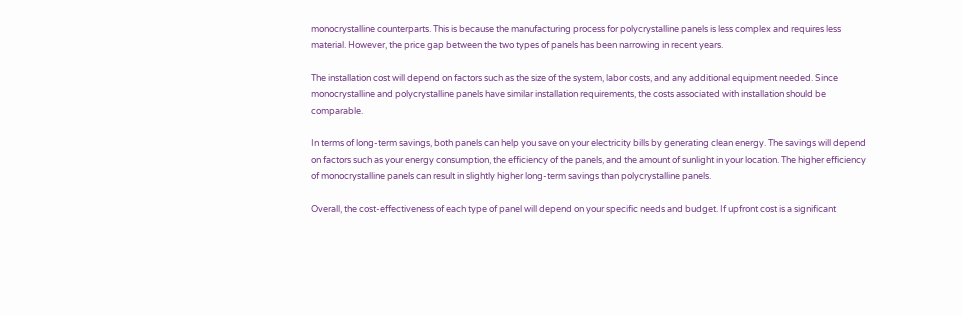monocrystalline counterparts. This is because the manufacturing process for polycrystalline panels is less complex and requires less material. However, the price gap between the two types of panels has been narrowing in recent years.

The installation cost will depend on factors such as the size of the system, labor costs, and any additional equipment needed. Since monocrystalline and polycrystalline panels have similar installation requirements, the costs associated with installation should be comparable.

In terms of long-term savings, both panels can help you save on your electricity bills by generating clean energy. The savings will depend on factors such as your energy consumption, the efficiency of the panels, and the amount of sunlight in your location. The higher efficiency of monocrystalline panels can result in slightly higher long-term savings than polycrystalline panels.

Overall, the cost-effectiveness of each type of panel will depend on your specific needs and budget. If upfront cost is a significant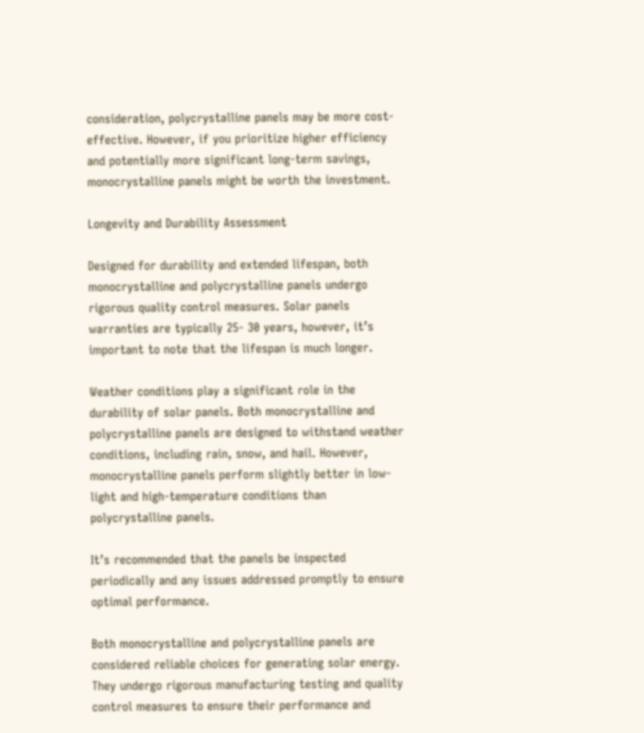consideration, polycrystalline panels may be more cost-effective. However, if you prioritize higher efficiency and potentially more significant long-term savings, monocrystalline panels might be worth the investment.

Longevity and Durability Assessment

Designed for durability and extended lifespan, both monocrystalline and polycrystalline panels undergo rigorous quality control measures. Solar panels warranties are typically 25- 30 years, however, it’s important to note that the lifespan is much longer.

Weather conditions play a significant role in the durability of solar panels. Both monocrystalline and polycrystalline panels are designed to withstand weather conditions, including rain, snow, and hail. However, monocrystalline panels perform slightly better in low-light and high-temperature conditions than polycrystalline panels.

It’s recommended that the panels be inspected periodically and any issues addressed promptly to ensure optimal performance.

Both monocrystalline and polycrystalline panels are considered reliable choices for generating solar energy. They undergo rigorous manufacturing testing and quality control measures to ensure their performance and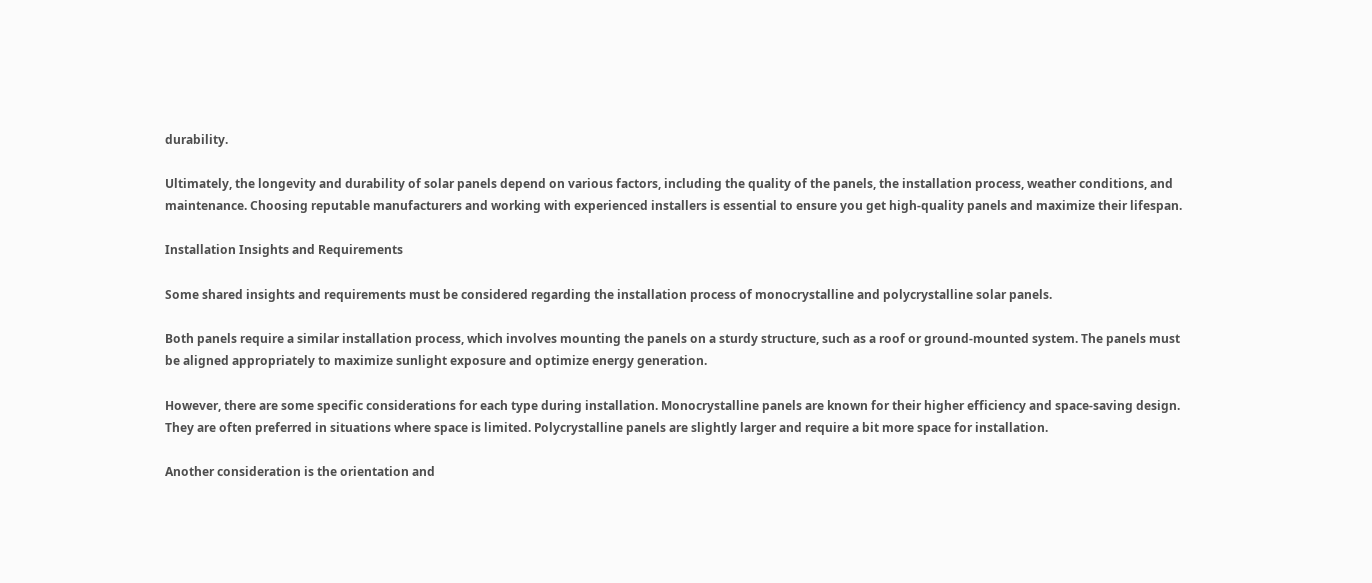durability.

Ultimately, the longevity and durability of solar panels depend on various factors, including the quality of the panels, the installation process, weather conditions, and maintenance. Choosing reputable manufacturers and working with experienced installers is essential to ensure you get high-quality panels and maximize their lifespan.

Installation Insights and Requirements

Some shared insights and requirements must be considered regarding the installation process of monocrystalline and polycrystalline solar panels.

Both panels require a similar installation process, which involves mounting the panels on a sturdy structure, such as a roof or ground-mounted system. The panels must be aligned appropriately to maximize sunlight exposure and optimize energy generation.

However, there are some specific considerations for each type during installation. Monocrystalline panels are known for their higher efficiency and space-saving design. They are often preferred in situations where space is limited. Polycrystalline panels are slightly larger and require a bit more space for installation.

Another consideration is the orientation and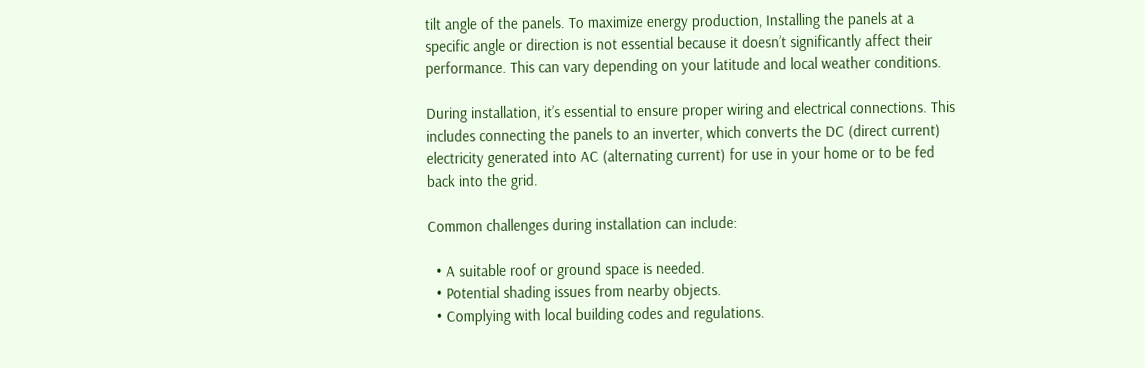tilt angle of the panels. To maximize energy production, Installing the panels at a specific angle or direction is not essential because it doesn’t significantly affect their performance. This can vary depending on your latitude and local weather conditions.

During installation, it’s essential to ensure proper wiring and electrical connections. This includes connecting the panels to an inverter, which converts the DC (direct current) electricity generated into AC (alternating current) for use in your home or to be fed back into the grid.

Common challenges during installation can include:

  • A suitable roof or ground space is needed.
  • Potential shading issues from nearby objects.
  • Complying with local building codes and regulations.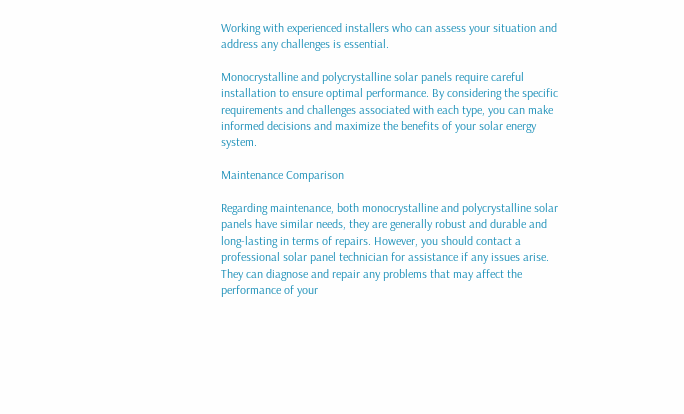Working with experienced installers who can assess your situation and address any challenges is essential.

Monocrystalline and polycrystalline solar panels require careful installation to ensure optimal performance. By considering the specific requirements and challenges associated with each type, you can make informed decisions and maximize the benefits of your solar energy system.

Maintenance Comparison

Regarding maintenance, both monocrystalline and polycrystalline solar panels have similar needs, they are generally robust and durable and long-lasting in terms of repairs. However, you should contact a professional solar panel technician for assistance if any issues arise. They can diagnose and repair any problems that may affect the performance of your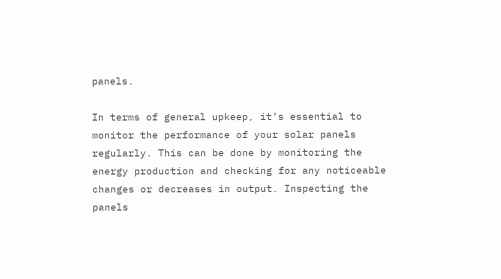panels.

In terms of general upkeep, it’s essential to monitor the performance of your solar panels regularly. This can be done by monitoring the energy production and checking for any noticeable changes or decreases in output. Inspecting the panels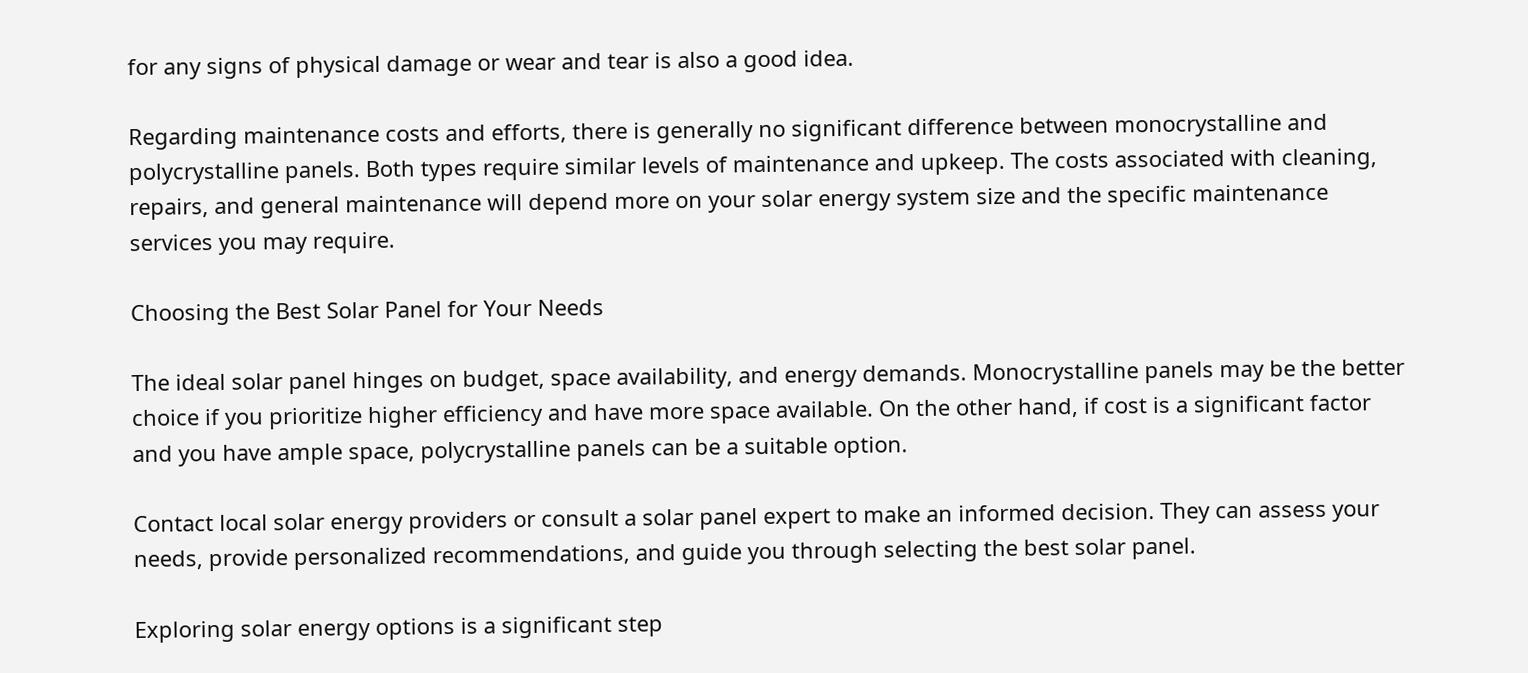for any signs of physical damage or wear and tear is also a good idea.

Regarding maintenance costs and efforts, there is generally no significant difference between monocrystalline and polycrystalline panels. Both types require similar levels of maintenance and upkeep. The costs associated with cleaning, repairs, and general maintenance will depend more on your solar energy system size and the specific maintenance services you may require.

Choosing the Best Solar Panel for Your Needs

The ideal solar panel hinges on budget, space availability, and energy demands. Monocrystalline panels may be the better choice if you prioritize higher efficiency and have more space available. On the other hand, if cost is a significant factor and you have ample space, polycrystalline panels can be a suitable option.

Contact local solar energy providers or consult a solar panel expert to make an informed decision. They can assess your needs, provide personalized recommendations, and guide you through selecting the best solar panel.

Exploring solar energy options is a significant step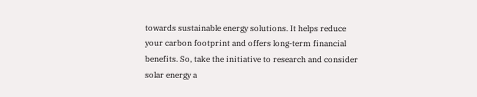towards sustainable energy solutions. It helps reduce your carbon footprint and offers long-term financial benefits. So, take the initiative to research and consider solar energy a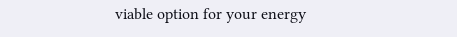viable option for your energy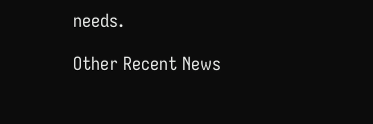needs.

Other Recent News